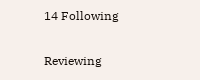14 Following

Reviewing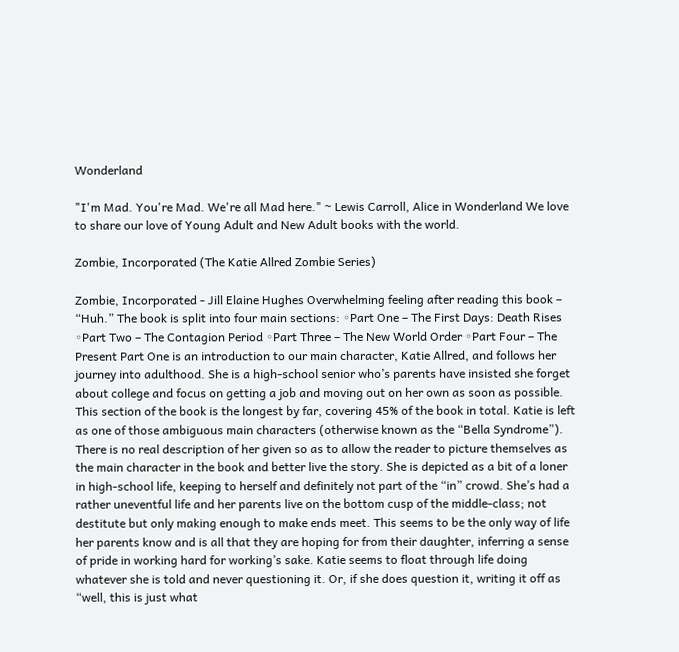Wonderland

"I'm Mad. You're Mad. We're all Mad here." ~ Lewis Carroll, Alice in Wonderland We love to share our love of Young Adult and New Adult books with the world.

Zombie, Incorporated (The Katie Allred Zombie Series)

Zombie, Incorporated - Jill Elaine Hughes Overwhelming feeling after reading this book – “Huh.” The book is split into four main sections: ◦Part One – The First Days: Death Rises ◦Part Two – The Contagion Period ◦Part Three – The New World Order ◦Part Four – The Present Part One is an introduction to our main character, Katie Allred, and follows her journey into adulthood. She is a high-school senior who’s parents have insisted she forget about college and focus on getting a job and moving out on her own as soon as possible. This section of the book is the longest by far, covering 45% of the book in total. Katie is left as one of those ambiguous main characters (otherwise known as the “Bella Syndrome”). There is no real description of her given so as to allow the reader to picture themselves as the main character in the book and better live the story. She is depicted as a bit of a loner in high-school life, keeping to herself and definitely not part of the “in” crowd. She’s had a rather uneventful life and her parents live on the bottom cusp of the middle-class; not destitute but only making enough to make ends meet. This seems to be the only way of life her parents know and is all that they are hoping for from their daughter, inferring a sense of pride in working hard for working’s sake. Katie seems to float through life doing whatever she is told and never questioning it. Or, if she does question it, writing it off as “well, this is just what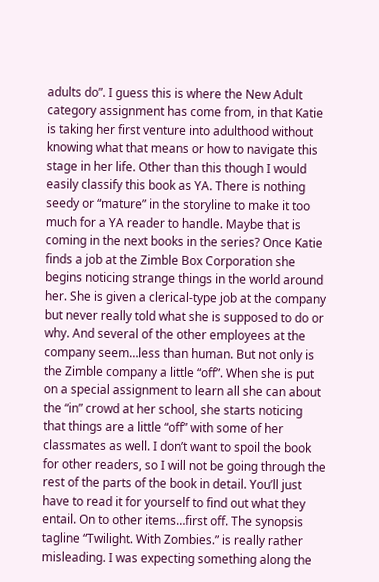adults do”. I guess this is where the New Adult category assignment has come from, in that Katie is taking her first venture into adulthood without knowing what that means or how to navigate this stage in her life. Other than this though I would easily classify this book as YA. There is nothing seedy or “mature” in the storyline to make it too much for a YA reader to handle. Maybe that is coming in the next books in the series? Once Katie finds a job at the Zimble Box Corporation she begins noticing strange things in the world around her. She is given a clerical-type job at the company but never really told what she is supposed to do or why. And several of the other employees at the company seem…less than human. But not only is the Zimble company a little “off”. When she is put on a special assignment to learn all she can about the “in” crowd at her school, she starts noticing that things are a little “off” with some of her classmates as well. I don’t want to spoil the book for other readers, so I will not be going through the rest of the parts of the book in detail. You’ll just have to read it for yourself to find out what they entail. On to other items…first off. The synopsis tagline “Twilight. With Zombies.” is really rather misleading. I was expecting something along the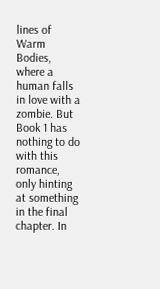lines of Warm Bodies, where a human falls in love with a zombie. But Book 1 has nothing to do with this romance, only hinting at something in the final chapter. In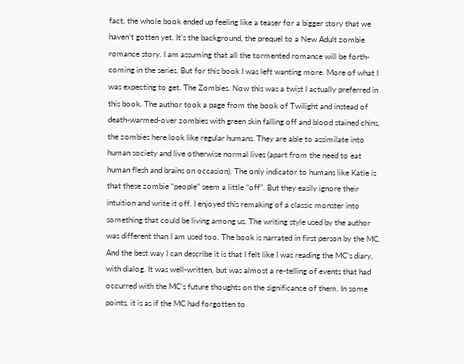fact, the whole book ended up feeling like a teaser for a bigger story that we haven’t gotten yet. It’s the background, the prequel to a New Adult zombie romance story. I am assuming that all the tormented romance will be forth-coming in the series. But for this book I was left wanting more. More of what I was expecting to get. The Zombies. Now this was a twist I actually preferred in this book. The author took a page from the book of Twilight and instead of death-warmed-over zombies with green skin falling off and blood stained chins, the zombies here look like regular humans. They are able to assimilate into human society and live otherwise normal lives (apart from the need to eat human flesh and brains on occasion). The only indicator to humans like Katie is that these zombie “people” seem a little “off”. But they easily ignore their intuition and write it off. I enjoyed this remaking of a classic monster into something that could be living among us. The writing style used by the author was different than I am used too. The book is narrated in first person by the MC. And the best way I can describe it is that I felt like I was reading the MC’s diary, with dialog. It was well-written, but was almost a re-telling of events that had occurred with the MC’s future thoughts on the significance of them. In some points, it is as if the MC had forgotten to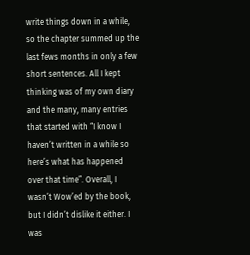write things down in a while, so the chapter summed up the last fews months in only a few short sentences. All I kept thinking was of my own diary and the many, many entries that started with “I know I haven’t written in a while so here’s what has happened over that time”. Overall, I wasn’t Wow’ed by the book, but I didn’t dislike it either. I was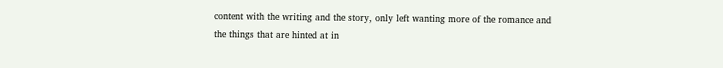content with the writing and the story, only left wanting more of the romance and the things that are hinted at in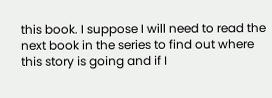this book. I suppose I will need to read the next book in the series to find out where this story is going and if I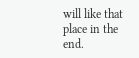will like that place in the end.